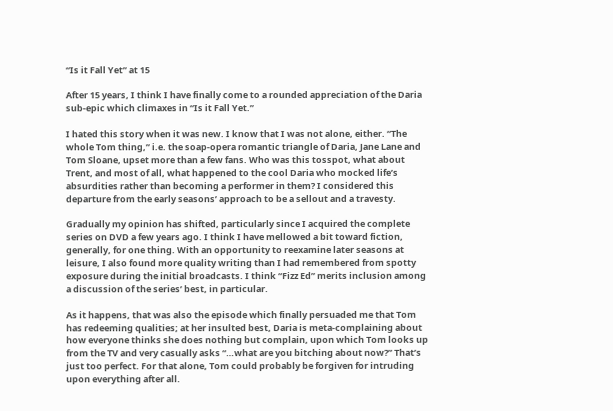“Is it Fall Yet” at 15

After 15 years, I think I have finally come to a rounded appreciation of the Daria sub-epic which climaxes in “Is it Fall Yet.”

I hated this story when it was new. I know that I was not alone, either. “The whole Tom thing,” i.e. the soap-opera romantic triangle of Daria, Jane Lane and Tom Sloane, upset more than a few fans. Who was this tosspot, what about Trent, and most of all, what happened to the cool Daria who mocked life’s absurdities rather than becoming a performer in them? I considered this departure from the early seasons’ approach to be a sellout and a travesty.

Gradually my opinion has shifted, particularly since I acquired the complete series on DVD a few years ago. I think I have mellowed a bit toward fiction, generally, for one thing. With an opportunity to reexamine later seasons at leisure, I also found more quality writing than I had remembered from spotty exposure during the initial broadcasts. I think “Fizz Ed” merits inclusion among a discussion of the series’ best, in particular.

As it happens, that was also the episode which finally persuaded me that Tom has redeeming qualities; at her insulted best, Daria is meta-complaining about how everyone thinks she does nothing but complain, upon which Tom looks up from the TV and very casually asks “…what are you bitching about now?” That’s just too perfect. For that alone, Tom could probably be forgiven for intruding upon everything after all.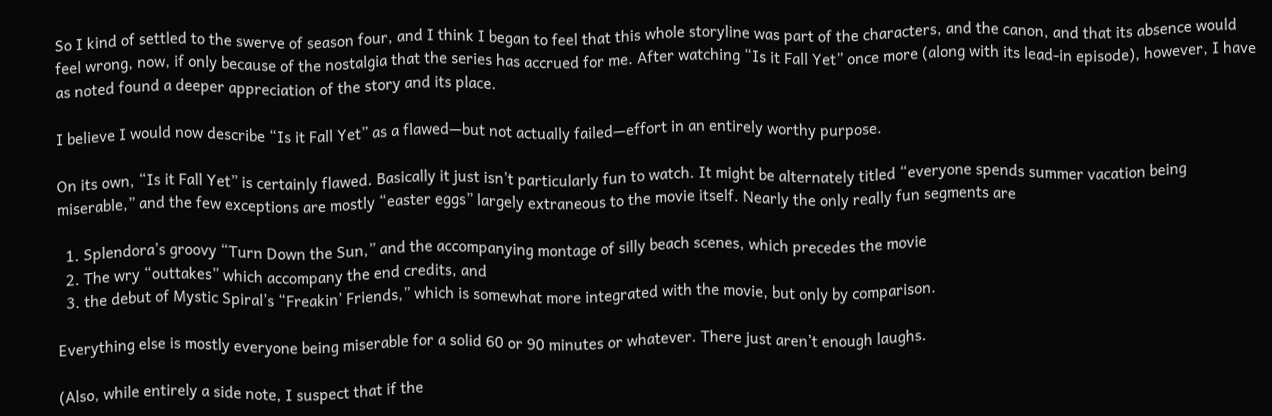So I kind of settled to the swerve of season four, and I think I began to feel that this whole storyline was part of the characters, and the canon, and that its absence would feel wrong, now, if only because of the nostalgia that the series has accrued for me. After watching “Is it Fall Yet” once more (along with its lead-in episode), however, I have as noted found a deeper appreciation of the story and its place.

I believe I would now describe “Is it Fall Yet” as a flawed—but not actually failed—effort in an entirely worthy purpose.

On its own, “Is it Fall Yet” is certainly flawed. Basically it just isn’t particularly fun to watch. It might be alternately titled “everyone spends summer vacation being miserable,” and the few exceptions are mostly “easter eggs” largely extraneous to the movie itself. Nearly the only really fun segments are

  1. Splendora’s groovy “Turn Down the Sun,” and the accompanying montage of silly beach scenes, which precedes the movie
  2. The wry “outtakes” which accompany the end credits, and
  3. the debut of Mystic Spiral’s “Freakin’ Friends,” which is somewhat more integrated with the movie, but only by comparison.

Everything else is mostly everyone being miserable for a solid 60 or 90 minutes or whatever. There just aren’t enough laughs.

(Also, while entirely a side note, I suspect that if the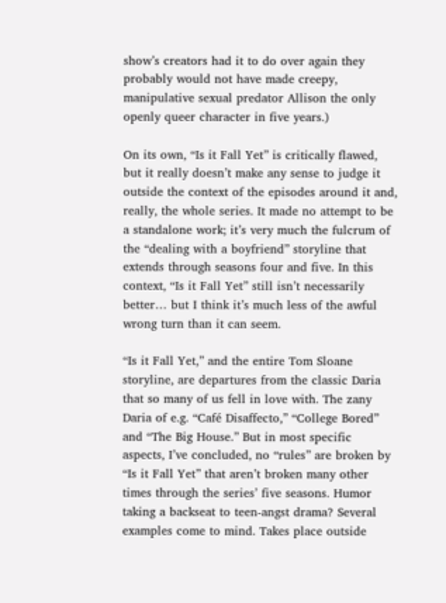show’s creators had it to do over again they probably would not have made creepy, manipulative sexual predator Allison the only openly queer character in five years.)

On its own, “Is it Fall Yet” is critically flawed, but it really doesn’t make any sense to judge it outside the context of the episodes around it and, really, the whole series. It made no attempt to be a standalone work; it’s very much the fulcrum of the “dealing with a boyfriend” storyline that extends through seasons four and five. In this context, “Is it Fall Yet” still isn’t necessarily better… but I think it’s much less of the awful wrong turn than it can seem.

“Is it Fall Yet,” and the entire Tom Sloane storyline, are departures from the classic Daria that so many of us fell in love with. The zany Daria of e.g. “Café Disaffecto,” “College Bored” and “The Big House.” But in most specific aspects, I’ve concluded, no “rules” are broken by “Is it Fall Yet” that aren’t broken many other times through the series’ five seasons. Humor taking a backseat to teen-angst drama? Several examples come to mind. Takes place outside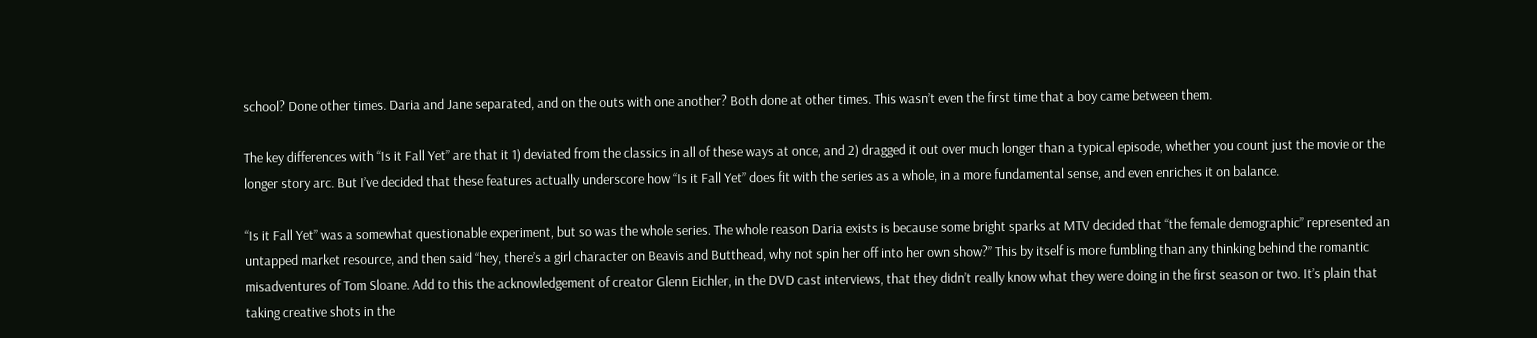school? Done other times. Daria and Jane separated, and on the outs with one another? Both done at other times. This wasn’t even the first time that a boy came between them.

The key differences with “Is it Fall Yet” are that it 1) deviated from the classics in all of these ways at once, and 2) dragged it out over much longer than a typical episode, whether you count just the movie or the longer story arc. But I’ve decided that these features actually underscore how “Is it Fall Yet” does fit with the series as a whole, in a more fundamental sense, and even enriches it on balance.

“Is it Fall Yet” was a somewhat questionable experiment, but so was the whole series. The whole reason Daria exists is because some bright sparks at MTV decided that “the female demographic” represented an untapped market resource, and then said “hey, there’s a girl character on Beavis and Butthead, why not spin her off into her own show?” This by itself is more fumbling than any thinking behind the romantic misadventures of Tom Sloane. Add to this the acknowledgement of creator Glenn Eichler, in the DVD cast interviews, that they didn’t really know what they were doing in the first season or two. It’s plain that taking creative shots in the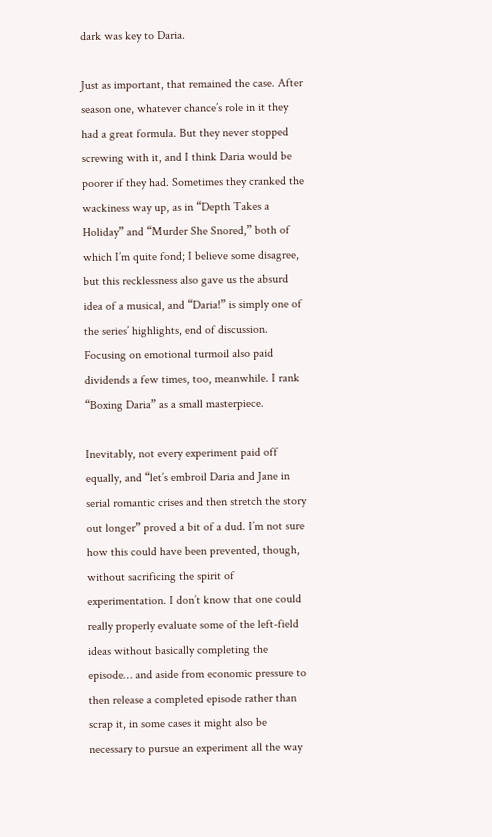dark was key to Daria.

Just as important, that remained the case. After season one, whatever chance’s role in it they had a great formula. But they never stopped screwing with it, and I think Daria would be poorer if they had. Sometimes they cranked the wackiness way up, as in “Depth Takes a Holiday” and “Murder She Snored,” both of which I’m quite fond; I believe some disagree, but this recklessness also gave us the absurd idea of a musical, and “Daria!” is simply one of the series’ highlights, end of discussion. Focusing on emotional turmoil also paid dividends a few times, too, meanwhile. I rank “Boxing Daria” as a small masterpiece.

Inevitably, not every experiment paid off equally, and “let’s embroil Daria and Jane in serial romantic crises and then stretch the story out longer” proved a bit of a dud. I’m not sure how this could have been prevented, though, without sacrificing the spirit of experimentation. I don’t know that one could really properly evaluate some of the left-field ideas without basically completing the episode… and aside from economic pressure to then release a completed episode rather than scrap it, in some cases it might also be necessary to pursue an experiment all the way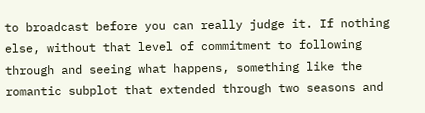to broadcast before you can really judge it. If nothing else, without that level of commitment to following through and seeing what happens, something like the romantic subplot that extended through two seasons and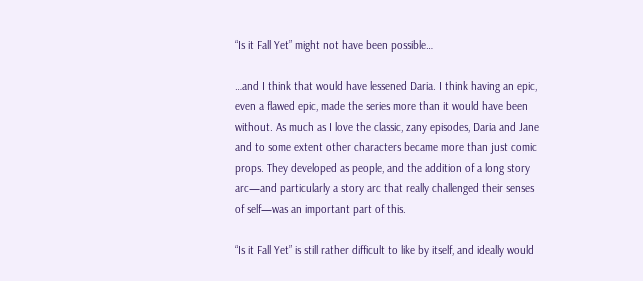“Is it Fall Yet” might not have been possible…

…and I think that would have lessened Daria. I think having an epic, even a flawed epic, made the series more than it would have been without. As much as I love the classic, zany episodes, Daria and Jane and to some extent other characters became more than just comic props. They developed as people, and the addition of a long story arc—and particularly a story arc that really challenged their senses of self—was an important part of this.

“Is it Fall Yet” is still rather difficult to like by itself, and ideally would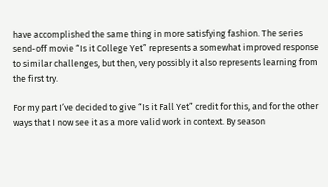have accomplished the same thing in more satisfying fashion. The series send-off movie “Is it College Yet” represents a somewhat improved response to similar challenges, but then, very possibly it also represents learning from the first try.

For my part I’ve decided to give “Is it Fall Yet” credit for this, and for the other ways that I now see it as a more valid work in context. By season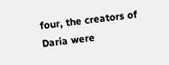four, the creators of Daria were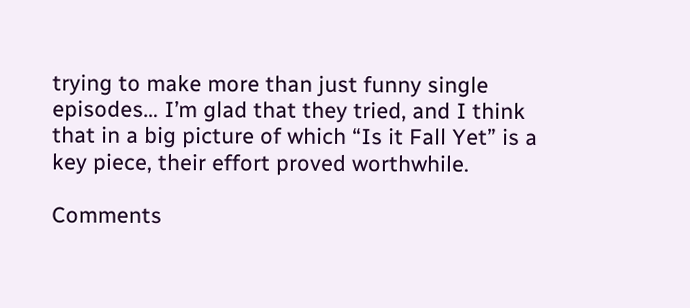trying to make more than just funny single episodes… I’m glad that they tried, and I think that in a big picture of which “Is it Fall Yet” is a key piece, their effort proved worthwhile.

Comments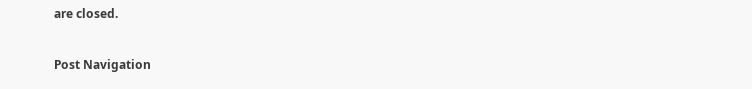are closed.

Post Navigation